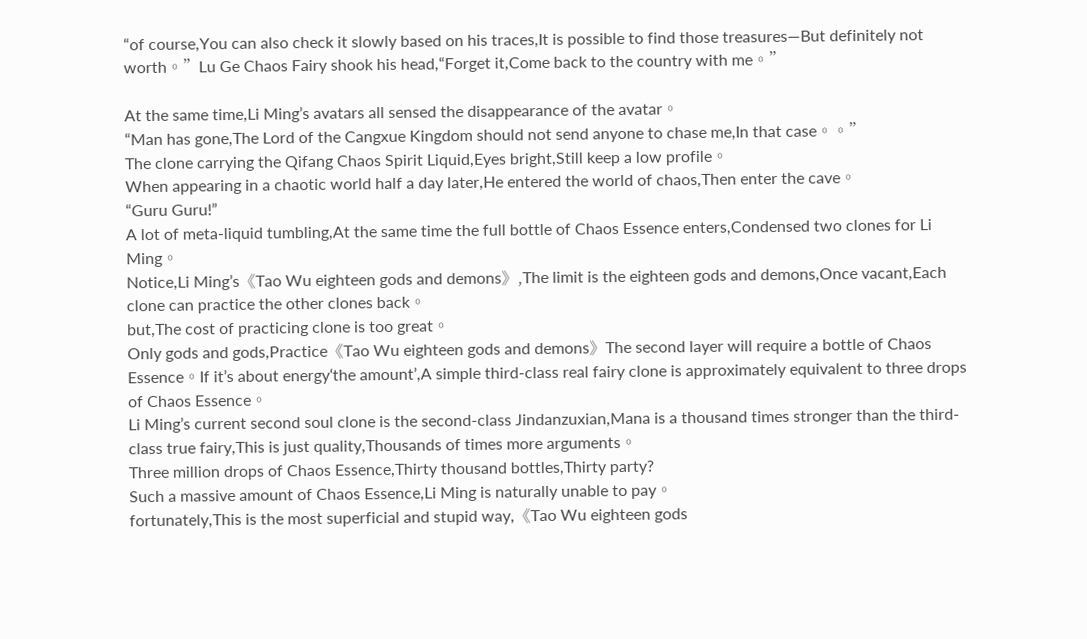“of course,You can also check it slowly based on his traces,It is possible to find those treasures—But definitely not worth。”Lu Ge Chaos Fairy shook his head,“Forget it,Come back to the country with me。”

At the same time,Li Ming’s avatars all sensed the disappearance of the avatar。
“Man has gone,The Lord of the Cangxue Kingdom should not send anyone to chase me,In that case。。”
The clone carrying the Qifang Chaos Spirit Liquid,Eyes bright,Still keep a low profile。
When appearing in a chaotic world half a day later,He entered the world of chaos,Then enter the cave。
“Guru Guru!”
A lot of meta-liquid tumbling,At the same time the full bottle of Chaos Essence enters,Condensed two clones for Li Ming。
Notice,Li Ming’s《Tao Wu eighteen gods and demons》,The limit is the eighteen gods and demons,Once vacant,Each clone can practice the other clones back。
but,The cost of practicing clone is too great。
Only gods and gods,Practice《Tao Wu eighteen gods and demons》The second layer will require a bottle of Chaos Essence。If it’s about energy‘the amount’,A simple third-class real fairy clone is approximately equivalent to three drops of Chaos Essence。
Li Ming’s current second soul clone is the second-class Jindanzuxian,Mana is a thousand times stronger than the third-class true fairy,This is just quality,Thousands of times more arguments。
Three million drops of Chaos Essence,Thirty thousand bottles,Thirty party?
Such a massive amount of Chaos Essence,Li Ming is naturally unable to pay。
fortunately,This is the most superficial and stupid way,《Tao Wu eighteen gods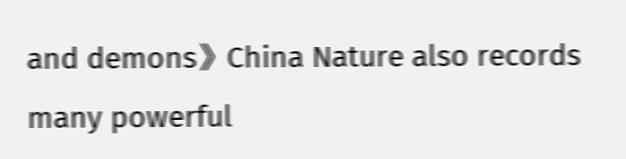and demons》China Nature also records many powerful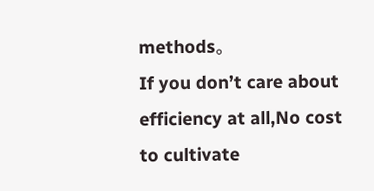methods。
If you don’t care about efficiency at all,No cost to cultivate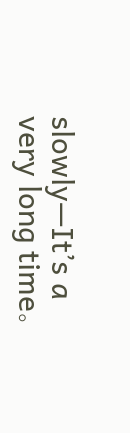slowly—It’s a very long time。